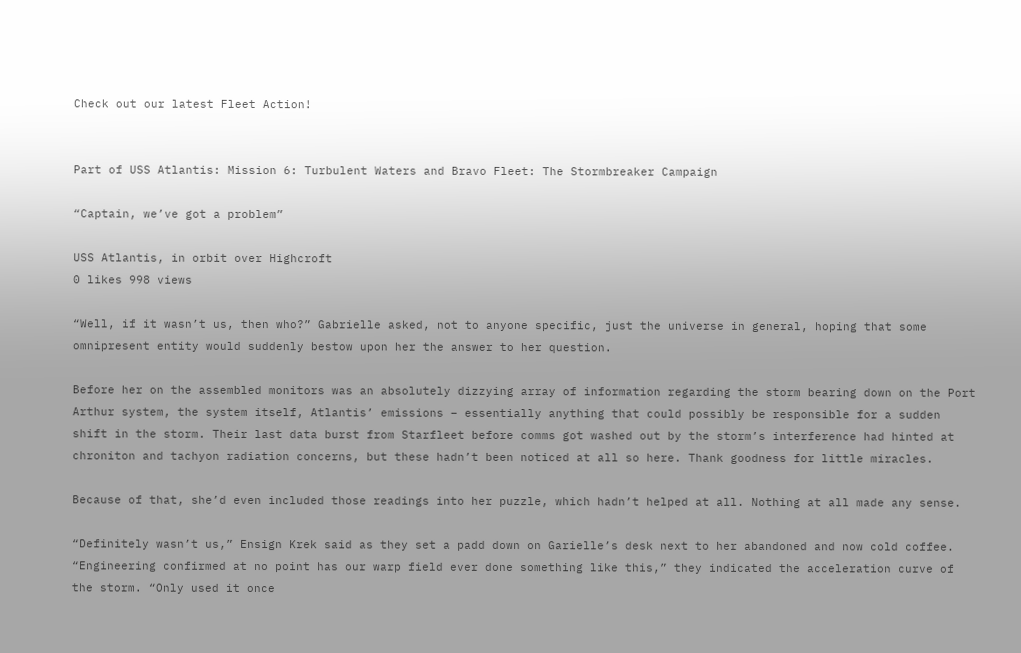Check out our latest Fleet Action!


Part of USS Atlantis: Mission 6: Turbulent Waters and Bravo Fleet: The Stormbreaker Campaign

“Captain, we’ve got a problem”

USS Atlantis, in orbit over Highcroft
0 likes 998 views

“Well, if it wasn’t us, then who?” Gabrielle asked, not to anyone specific, just the universe in general, hoping that some omnipresent entity would suddenly bestow upon her the answer to her question.

Before her on the assembled monitors was an absolutely dizzying array of information regarding the storm bearing down on the Port Arthur system, the system itself, Atlantis’ emissions – essentially anything that could possibly be responsible for a sudden shift in the storm. Their last data burst from Starfleet before comms got washed out by the storm’s interference had hinted at chroniton and tachyon radiation concerns, but these hadn’t been noticed at all so here. Thank goodness for little miracles.

Because of that, she’d even included those readings into her puzzle, which hadn’t helped at all. Nothing at all made any sense.

“Definitely wasn’t us,” Ensign Krek said as they set a padd down on Garielle’s desk next to her abandoned and now cold coffee. “Engineering confirmed at no point has our warp field ever done something like this,” they indicated the acceleration curve of the storm. “Only used it once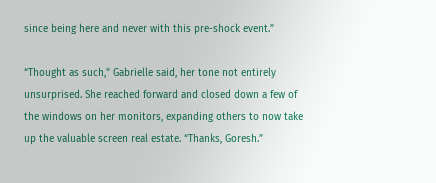since being here and never with this pre-shock event.”

“Thought as such,” Gabrielle said, her tone not entirely unsurprised. She reached forward and closed down a few of the windows on her monitors, expanding others to now take up the valuable screen real estate. “Thanks, Goresh.”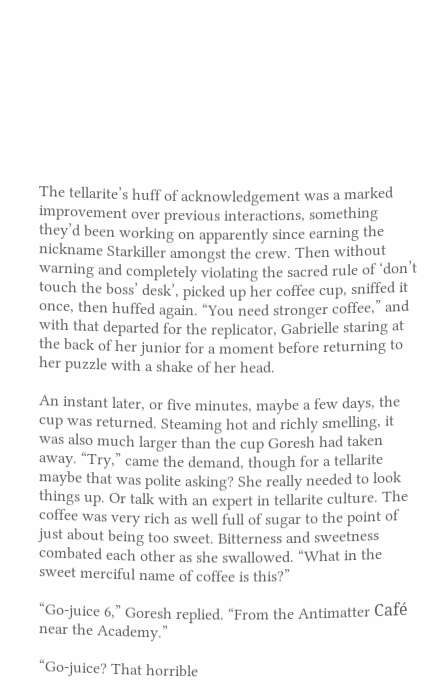The tellarite’s huff of acknowledgement was a marked improvement over previous interactions, something they’d been working on apparently since earning the nickname Starkiller amongst the crew. Then without warning and completely violating the sacred rule of ‘don’t touch the boss’ desk’, picked up her coffee cup, sniffed it once, then huffed again. “You need stronger coffee,” and with that departed for the replicator, Gabrielle staring at the back of her junior for a moment before returning to her puzzle with a shake of her head.

An instant later, or five minutes, maybe a few days, the cup was returned. Steaming hot and richly smelling, it was also much larger than the cup Goresh had taken away. “Try,” came the demand, though for a tellarite maybe that was polite asking? She really needed to look things up. Or talk with an expert in tellarite culture. The coffee was very rich as well full of sugar to the point of just about being too sweet. Bitterness and sweetness combated each other as she swallowed. “What in the sweet merciful name of coffee is this?”

“Go-juice 6,” Goresh replied. “From the Antimatter Café near the Academy.”

“Go-juice? That horrible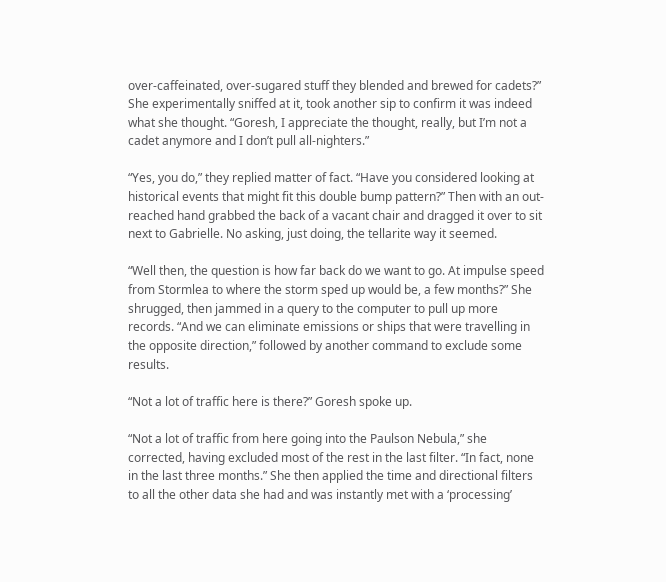over-caffeinated, over-sugared stuff they blended and brewed for cadets?” She experimentally sniffed at it, took another sip to confirm it was indeed what she thought. “Goresh, I appreciate the thought, really, but I’m not a cadet anymore and I don’t pull all-nighters.”

“Yes, you do,” they replied matter of fact. “Have you considered looking at historical events that might fit this double bump pattern?” Then with an out-reached hand grabbed the back of a vacant chair and dragged it over to sit next to Gabrielle. No asking, just doing, the tellarite way it seemed.

“Well then, the question is how far back do we want to go. At impulse speed from Stormlea to where the storm sped up would be, a few months?” She shrugged, then jammed in a query to the computer to pull up more records. “And we can eliminate emissions or ships that were travelling in the opposite direction,” followed by another command to exclude some results.

“Not a lot of traffic here is there?” Goresh spoke up.

“Not a lot of traffic from here going into the Paulson Nebula,” she corrected, having excluded most of the rest in the last filter. “In fact, none in the last three months.” She then applied the time and directional filters to all the other data she had and was instantly met with a ‘processing’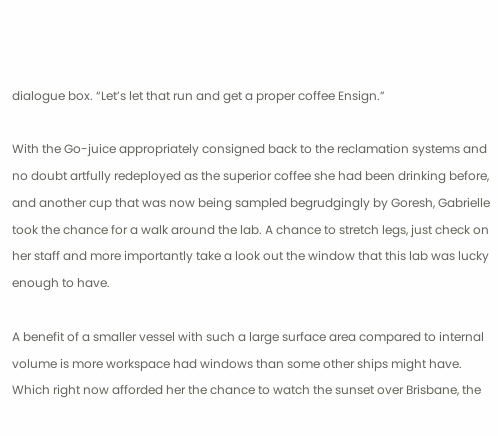dialogue box. “Let’s let that run and get a proper coffee Ensign.”

With the Go-juice appropriately consigned back to the reclamation systems and no doubt artfully redeployed as the superior coffee she had been drinking before, and another cup that was now being sampled begrudgingly by Goresh, Gabrielle took the chance for a walk around the lab. A chance to stretch legs, just check on her staff and more importantly take a look out the window that this lab was lucky enough to have.

A benefit of a smaller vessel with such a large surface area compared to internal volume is more workspace had windows than some other ships might have. Which right now afforded her the chance to watch the sunset over Brisbane, the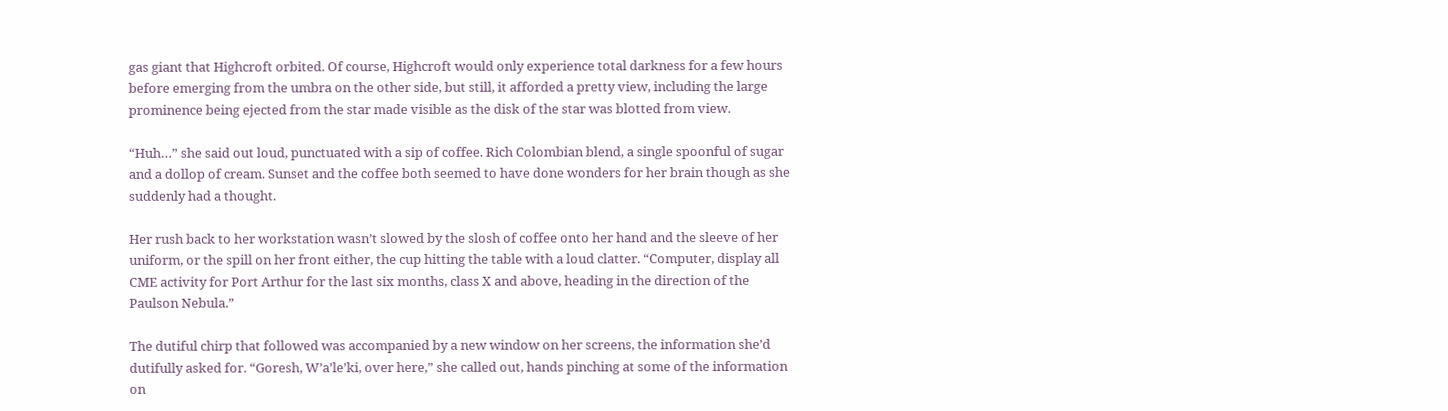gas giant that Highcroft orbited. Of course, Highcroft would only experience total darkness for a few hours before emerging from the umbra on the other side, but still, it afforded a pretty view, including the large prominence being ejected from the star made visible as the disk of the star was blotted from view.

“Huh…” she said out loud, punctuated with a sip of coffee. Rich Colombian blend, a single spoonful of sugar and a dollop of cream. Sunset and the coffee both seemed to have done wonders for her brain though as she suddenly had a thought.

Her rush back to her workstation wasn’t slowed by the slosh of coffee onto her hand and the sleeve of her uniform, or the spill on her front either, the cup hitting the table with a loud clatter. “Computer, display all CME activity for Port Arthur for the last six months, class X and above, heading in the direction of the Paulson Nebula.”

The dutiful chirp that followed was accompanied by a new window on her screens, the information she’d dutifully asked for. “Goresh, W’a’le’ki, over here,” she called out, hands pinching at some of the information on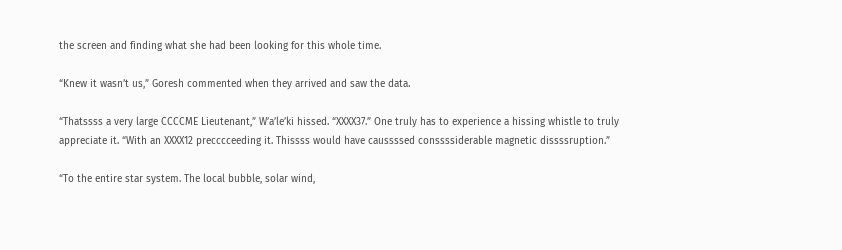the screen and finding what she had been looking for this whole time.

“Knew it wasn’t us,” Goresh commented when they arrived and saw the data.

“Thatssss a very large CCCCME Lieutenant,” W’a’le’ki hissed. “XXXX37.” One truly has to experience a hissing whistle to truly appreciate it. “With an XXXX12 precccceeding it. Thissss would have caussssed conssssiderable magnetic dissssruption.”

“To the entire star system. The local bubble, solar wind,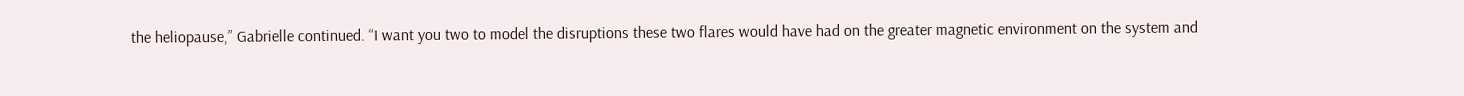the heliopause,” Gabrielle continued. “I want you two to model the disruptions these two flares would have had on the greater magnetic environment on the system and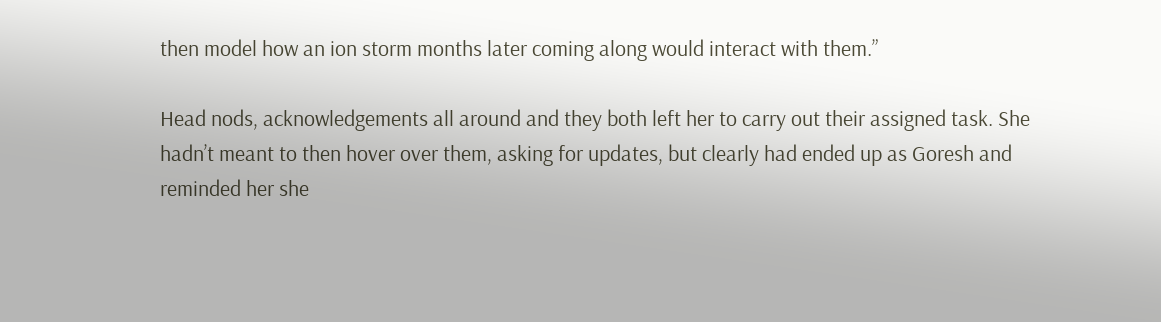then model how an ion storm months later coming along would interact with them.”

Head nods, acknowledgements all around and they both left her to carry out their assigned task. She hadn’t meant to then hover over them, asking for updates, but clearly had ended up as Goresh and reminded her she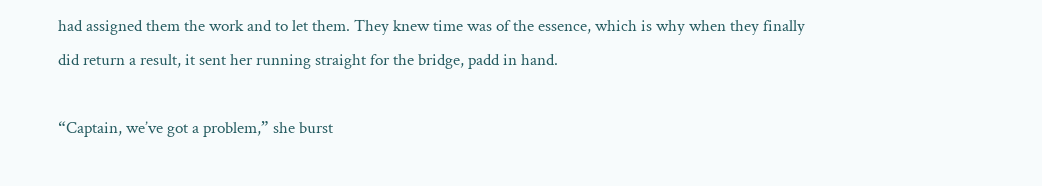had assigned them the work and to let them. They knew time was of the essence, which is why when they finally did return a result, it sent her running straight for the bridge, padd in hand.

“Captain, we’ve got a problem,” she burst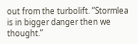out from the turbolift. “Stormlea is in bigger danger then we thought.”